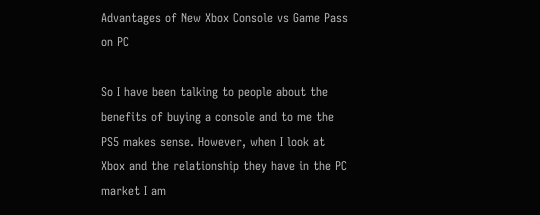Advantages of New Xbox Console vs Game Pass on PC

So I have been talking to people about the benefits of buying a console and to me the PS5 makes sense. However, when I look at Xbox and the relationship they have in the PC market I am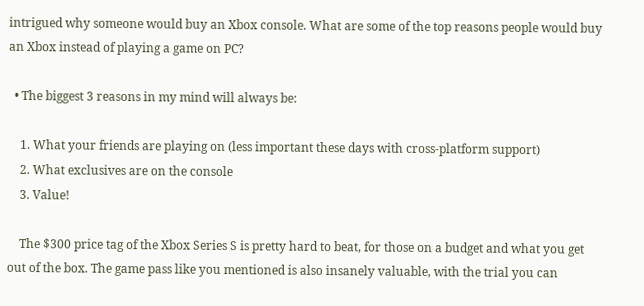intrigued why someone would buy an Xbox console. What are some of the top reasons people would buy an Xbox instead of playing a game on PC?

  • The biggest 3 reasons in my mind will always be:

    1. What your friends are playing on (less important these days with cross-platform support)
    2. What exclusives are on the console
    3. Value!

    The $300 price tag of the Xbox Series S is pretty hard to beat, for those on a budget and what you get out of the box. The game pass like you mentioned is also insanely valuable, with the trial you can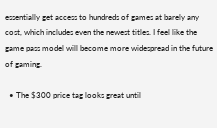essentially get access to hundreds of games at barely any cost, which includes even the newest titles. I feel like the game pass model will become more widespread in the future of gaming.

  • The $300 price tag looks great until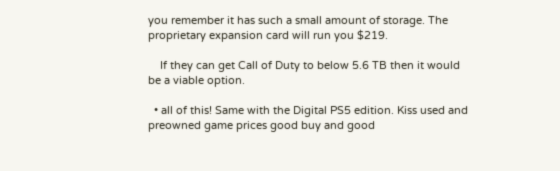you remember it has such a small amount of storage. The proprietary expansion card will run you $219.

    If they can get Call of Duty to below 5.6 TB then it would be a viable option.

  • all of this! Same with the Digital PS5 edition. Kiss used and preowned game prices good buy and good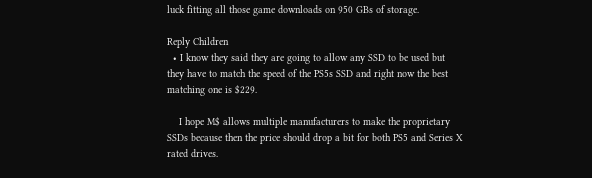luck fitting all those game downloads on 950 GBs of storage.

Reply Children
  • I know they said they are going to allow any SSD to be used but they have to match the speed of the PS5s SSD and right now the best matching one is $229.

    I hope M$ allows multiple manufacturers to make the proprietary SSDs because then the price should drop a bit for both PS5 and Series X rated drives.